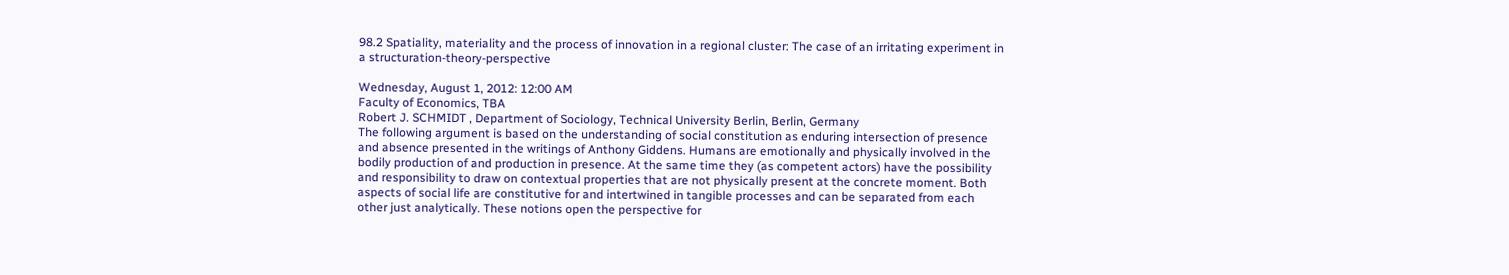98.2 Spatiality, materiality and the process of innovation in a regional cluster: The case of an irritating experiment in a structuration-theory-perspective

Wednesday, August 1, 2012: 12:00 AM
Faculty of Economics, TBA
Robert J. SCHMIDT , Department of Sociology, Technical University Berlin, Berlin, Germany
The following argument is based on the understanding of social constitution as enduring intersection of presence and absence presented in the writings of Anthony Giddens. Humans are emotionally and physically involved in the bodily production of and production in presence. At the same time they (as competent actors) have the possibility and responsibility to draw on contextual properties that are not physically present at the concrete moment. Both aspects of social life are constitutive for and intertwined in tangible processes and can be separated from each other just analytically. These notions open the perspective for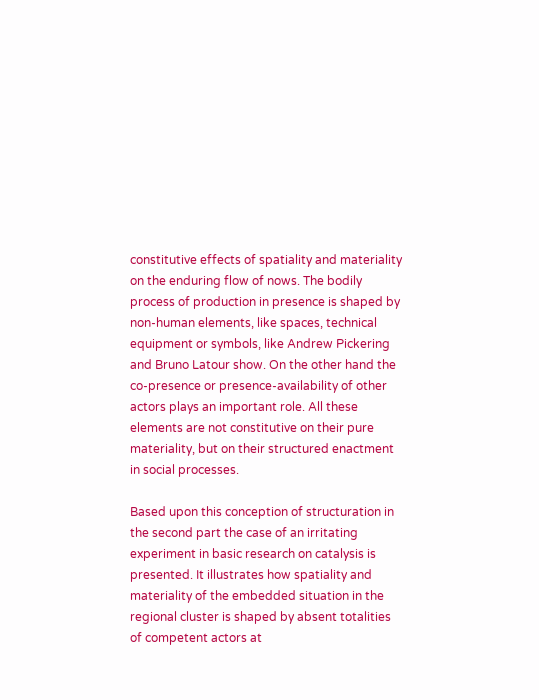constitutive effects of spatiality and materiality on the enduring flow of nows. The bodily process of production in presence is shaped by non-human elements, like spaces, technical equipment or symbols, like Andrew Pickering and Bruno Latour show. On the other hand the co-presence or presence-availability of other actors plays an important role. All these elements are not constitutive on their pure materiality, but on their structured enactment in social processes.

Based upon this conception of structuration in the second part the case of an irritating experiment in basic research on catalysis is presented. It illustrates how spatiality and materiality of the embedded situation in the regional cluster is shaped by absent totalities of competent actors at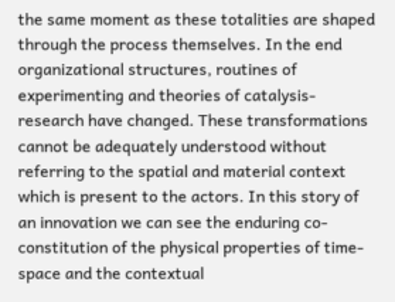the same moment as these totalities are shaped through the process themselves. In the end organizational structures, routines of experimenting and theories of catalysis-research have changed. These transformations cannot be adequately understood without referring to the spatial and material context which is present to the actors. In this story of an innovation we can see the enduring co-constitution of the physical properties of time-space and the contextual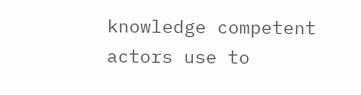knowledge competent actors use to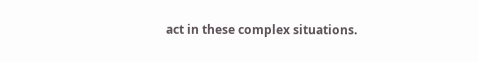act in these complex situations.